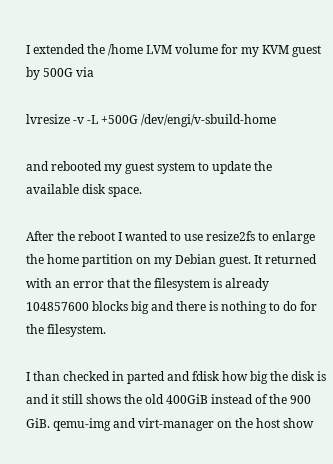I extended the /home LVM volume for my KVM guest by 500G via

lvresize -v -L +500G /dev/engi/v-sbuild-home

and rebooted my guest system to update the available disk space.

After the reboot I wanted to use resize2fs to enlarge the home partition on my Debian guest. It returned with an error that the filesystem is already 104857600 blocks big and there is nothing to do for the filesystem.

I than checked in parted and fdisk how big the disk is and it still shows the old 400GiB instead of the 900 GiB. qemu-img and virt-manager on the host show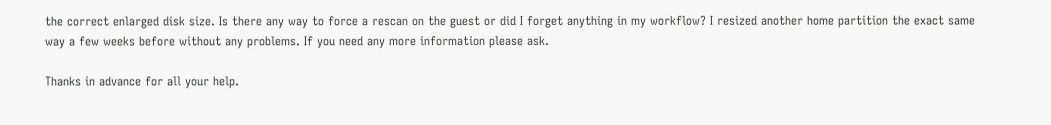the correct enlarged disk size. Is there any way to force a rescan on the guest or did I forget anything in my workflow? I resized another home partition the exact same way a few weeks before without any problems. If you need any more information please ask.

Thanks in advance for all your help.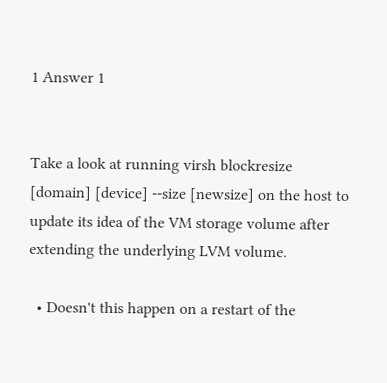1 Answer 1


Take a look at running virsh blockresize [domain] [device] --size [newsize] on the host to update its idea of the VM storage volume after extending the underlying LVM volume.

  • Doesn't this happen on a restart of the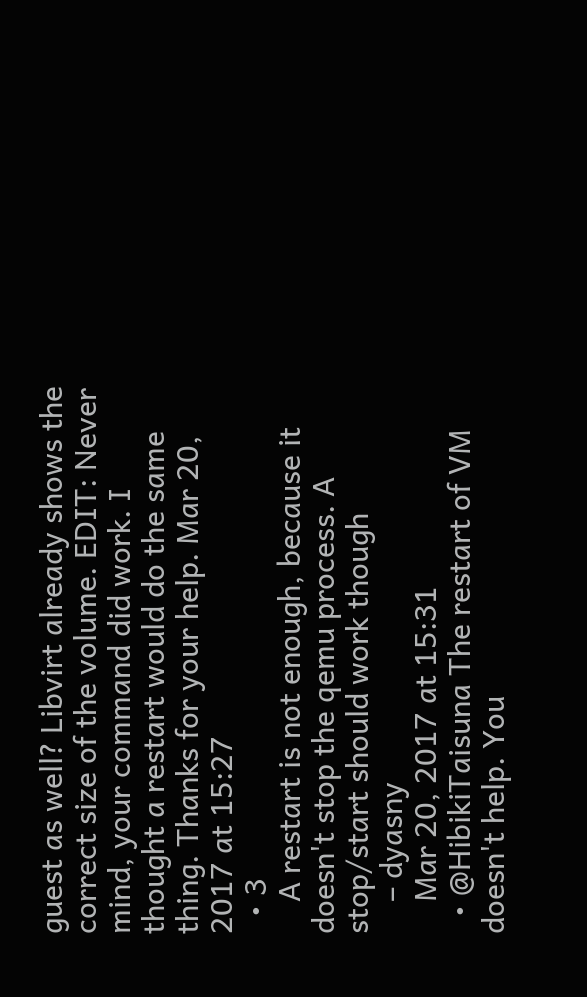guest as well? Libvirt already shows the correct size of the volume. EDIT: Never mind, your command did work. I thought a restart would do the same thing. Thanks for your help. Mar 20, 2017 at 15:27
  • 3
    A restart is not enough, because it doesn't stop the qemu process. A stop/start should work though
    – dyasny
    Mar 20, 2017 at 15:31
  • @HibikiTaisuna The restart of VM doesn't help. You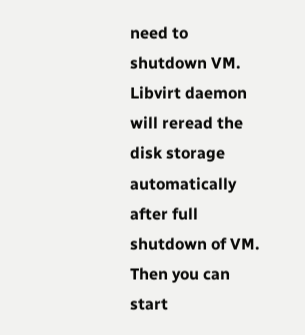need to shutdown VM. Libvirt daemon will reread the disk storage automatically after full shutdown of VM. Then you can start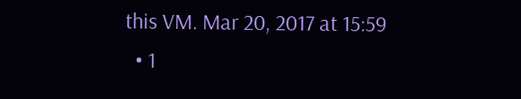this VM. Mar 20, 2017 at 15:59
  • 1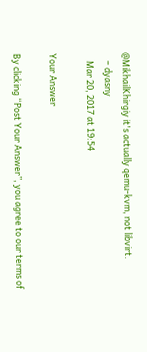@MikhailKhirgiy it's actually qemu-kvm, not libvirt.
    – dyasny
    Mar 20, 2017 at 19:54

Your Answer

By clicking “Post Your Answer”, you agree to our terms of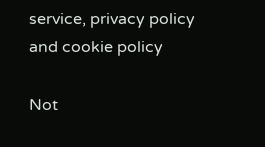service, privacy policy and cookie policy

Not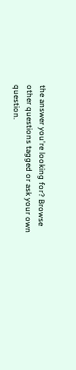the answer you're looking for? Browse other questions tagged or ask your own question.